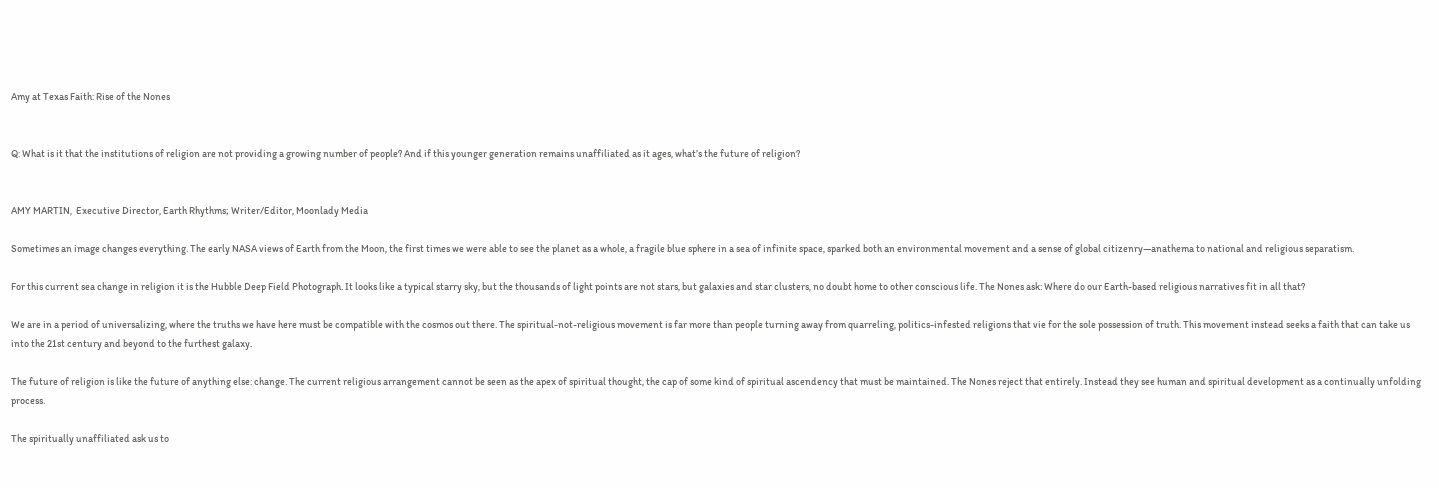Amy at Texas Faith: Rise of the Nones


Q: What is it that the institutions of religion are not providing a growing number of people? And if this younger generation remains unaffiliated as it ages, what’s the future of religion?


AMY MARTIN,  Executive Director, Earth Rhythms; Writer/Editor, Moonlady Media

Sometimes an image changes everything. The early NASA views of Earth from the Moon, the first times we were able to see the planet as a whole, a fragile blue sphere in a sea of infinite space, sparked both an environmental movement and a sense of global citizenry—anathema to national and religious separatism.

For this current sea change in religion it is the Hubble Deep Field Photograph. It looks like a typical starry sky, but the thousands of light points are not stars, but galaxies and star clusters, no doubt home to other conscious life. The Nones ask: Where do our Earth-based religious narratives fit in all that?

We are in a period of universalizing, where the truths we have here must be compatible with the cosmos out there. The spiritual-not-religious movement is far more than people turning away from quarreling, politics-infested religions that vie for the sole possession of truth. This movement instead seeks a faith that can take us into the 21st century and beyond to the furthest galaxy.

The future of religion is like the future of anything else: change. The current religious arrangement cannot be seen as the apex of spiritual thought, the cap of some kind of spiritual ascendency that must be maintained. The Nones reject that entirely. Instead they see human and spiritual development as a continually unfolding process.

The spiritually unaffiliated ask us to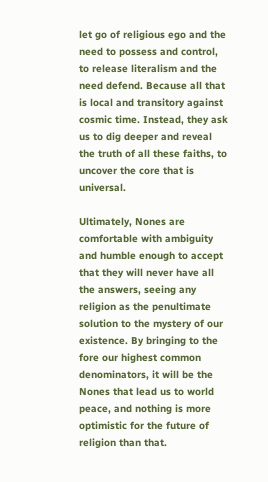let go of religious ego and the need to possess and control, to release literalism and the need defend. Because all that is local and transitory against cosmic time. Instead, they ask us to dig deeper and reveal the truth of all these faiths, to uncover the core that is universal.

Ultimately, Nones are comfortable with ambiguity and humble enough to accept that they will never have all the answers, seeing any religion as the penultimate solution to the mystery of our existence. By bringing to the fore our highest common denominators, it will be the Nones that lead us to world peace, and nothing is more optimistic for the future of religion than that.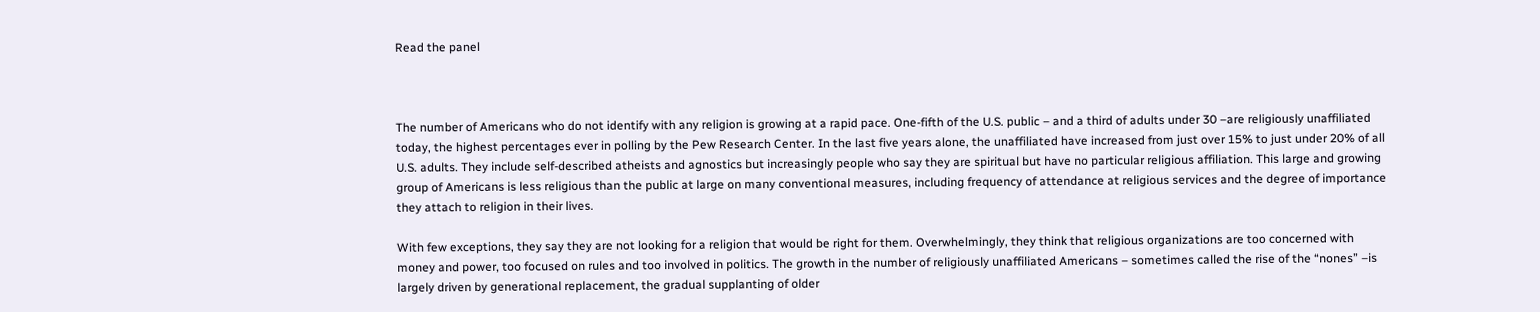Read the panel



The number of Americans who do not identify with any religion is growing at a rapid pace. One-fifth of the U.S. public – and a third of adults under 30 –are religiously unaffiliated today, the highest percentages ever in polling by the Pew Research Center. In the last five years alone, the unaffiliated have increased from just over 15% to just under 20% of all U.S. adults. They include self-described atheists and agnostics but increasingly people who say they are spiritual but have no particular religious affiliation. This large and growing group of Americans is less religious than the public at large on many conventional measures, including frequency of attendance at religious services and the degree of importance they attach to religion in their lives.

With few exceptions, they say they are not looking for a religion that would be right for them. Overwhelmingly, they think that religious organizations are too concerned with money and power, too focused on rules and too involved in politics. The growth in the number of religiously unaffiliated Americans – sometimes called the rise of the “nones” –is largely driven by generational replacement, the gradual supplanting of older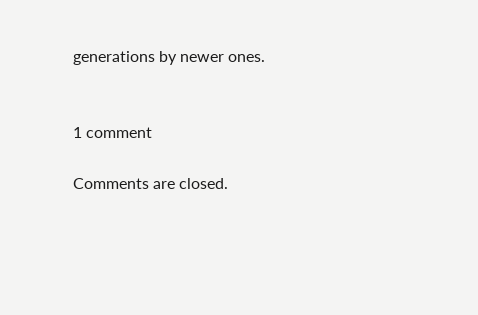generations by newer ones.


1 comment

Comments are closed.